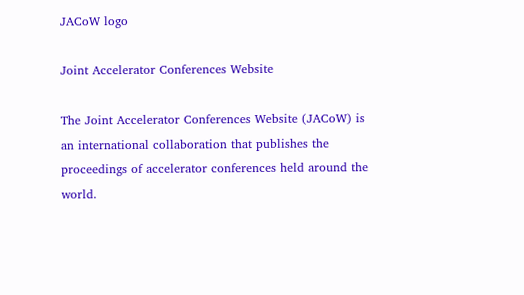JACoW logo

Joint Accelerator Conferences Website

The Joint Accelerator Conferences Website (JACoW) is an international collaboration that publishes the proceedings of accelerator conferences held around the world.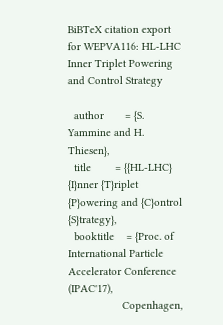BiBTeX citation export for WEPVA116: HL-LHC Inner Triplet Powering and Control Strategy

  author       = {S. Yammine and H. Thiesen},
  title        = {{HL-LHC} {I}nner {T}riplet {P}owering and {C}ontrol {S}trategy},
  booktitle    = {Proc. of International Particle Accelerator Conference (IPAC'17),
                  Copenhagen,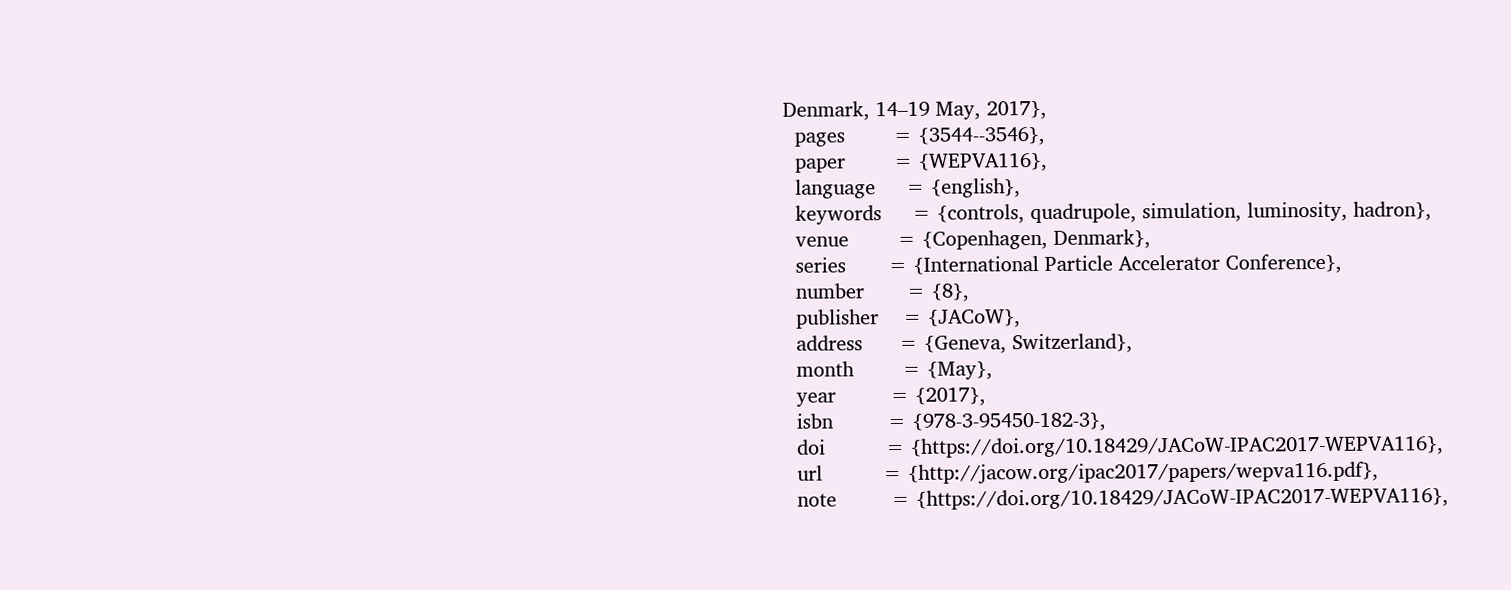Denmark, 14–19 May, 2017},
  pages        = {3544--3546},
  paper        = {WEPVA116},
  language     = {english},
  keywords     = {controls, quadrupole, simulation, luminosity, hadron},
  venue        = {Copenhagen, Denmark},
  series       = {International Particle Accelerator Conference},
  number       = {8},
  publisher    = {JACoW},
  address      = {Geneva, Switzerland},
  month        = {May},
  year         = {2017},
  isbn         = {978-3-95450-182-3},
  doi          = {https://doi.org/10.18429/JACoW-IPAC2017-WEPVA116},
  url          = {http://jacow.org/ipac2017/papers/wepva116.pdf},
  note         = {https://doi.org/10.18429/JACoW-IPAC2017-WEPVA116},